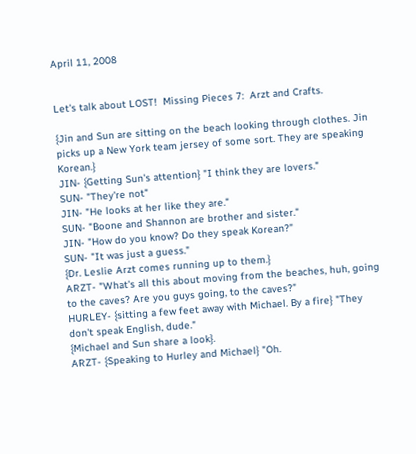April 11, 2008


Let's talk about LOST!  Missing Pieces 7:  Arzt and Crafts.

{Jin and Sun are sitting on the beach looking through clothes. Jin picks up a New York team jersey of some sort. They are speaking Korean.}
JIN- {Getting Sun's attention} "I think they are lovers."
SUN- "They're not"
JIN- "He looks at her like they are."
SUN- "Boone and Shannon are brother and sister."
JIN- "How do you know? Do they speak Korean?"
SUN- "It was just a guess."
{Dr. Leslie Arzt comes running up to them.}
ARZT- "What's all this about moving from the beaches, huh, going to the caves? Are you guys going, to the caves?"
HURLEY- {sitting a few feet away with Michael. By a fire} "They don't speak English, dude."
{Michael and Sun share a look}.
ARZT- {Speaking to Hurley and Michael} "Oh.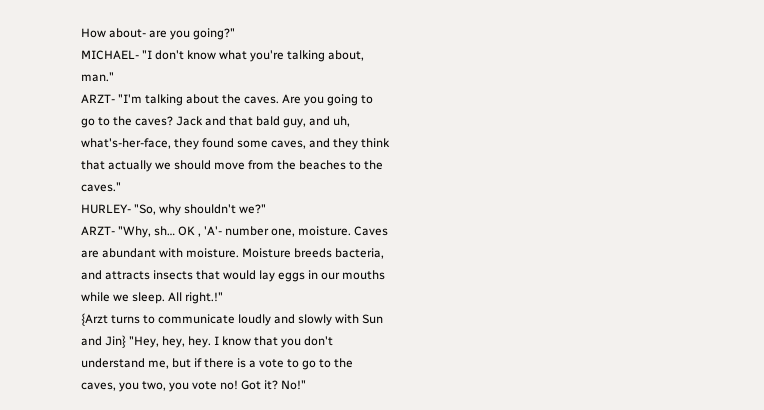How about- are you going?"
MICHAEL- "I don't know what you're talking about, man."
ARZT- "I'm talking about the caves. Are you going to go to the caves? Jack and that bald guy, and uh, what's-her-face, they found some caves, and they think that actually we should move from the beaches to the caves."
HURLEY- "So, why shouldn't we?"
ARZT- "Why, sh… OK , 'A'- number one, moisture. Caves are abundant with moisture. Moisture breeds bacteria, and attracts insects that would lay eggs in our mouths while we sleep. All right.!"
{Arzt turns to communicate loudly and slowly with Sun and Jin} "Hey, hey, hey. I know that you don't understand me, but if there is a vote to go to the caves, you two, you vote no! Got it? No!"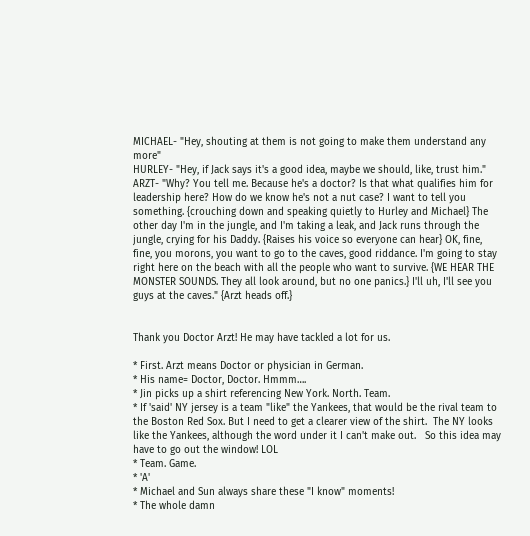MICHAEL- "Hey, shouting at them is not going to make them understand any more"
HURLEY- "Hey, if Jack says it's a good idea, maybe we should, like, trust him."
ARZT- "Why? You tell me. Because he's a doctor? Is that what qualifies him for leadership here? How do we know he's not a nut case? I want to tell you something. {crouching down and speaking quietly to Hurley and Michael} The other day I'm in the jungle, and I'm taking a leak, and Jack runs through the jungle, crying for his Daddy. {Raises his voice so everyone can hear} OK, fine, fine, you morons, you want to go to the caves, good riddance. I'm going to stay right here on the beach with all the people who want to survive. {WE HEAR THE MONSTER SOUNDS. They all look around, but no one panics.} I'll uh, I'll see you guys at the caves." {Arzt heads off.}


Thank you Doctor Arzt! He may have tackled a lot for us.

* First. Arzt means Doctor or physician in German.
* His name= Doctor, Doctor. Hmmm….
* Jin picks up a shirt referencing New York. North. Team.
* If 'said' NY jersey is a team "like" the Yankees, that would be the rival team to the Boston Red Sox. But I need to get a clearer view of the shirt.  The NY looks like the Yankees, although the word under it I can't make out.   So this idea may have to go out the window! LOL
* Team. Game.
* 'A'
* Michael and Sun always share these "I know" moments!
* The whole damn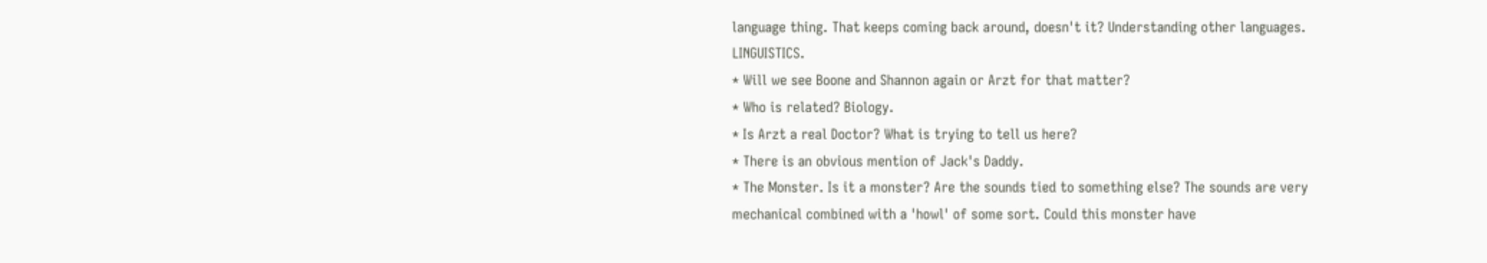language thing. That keeps coming back around, doesn't it? Understanding other languages. LINGUISTICS.
* Will we see Boone and Shannon again or Arzt for that matter?
* Who is related? Biology.
* Is Arzt a real Doctor? What is trying to tell us here?
* There is an obvious mention of Jack's Daddy.
* The Monster. Is it a monster? Are the sounds tied to something else? The sounds are very mechanical combined with a 'howl' of some sort. Could this monster have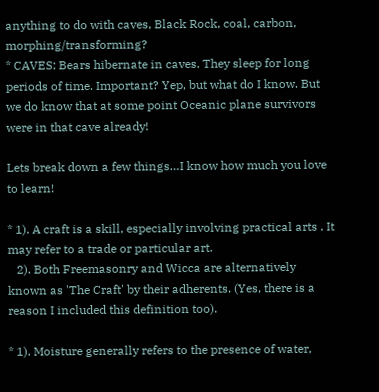anything to do with caves, Black Rock, coal, carbon, morphing/transforming?
* CAVES: Bears hibernate in caves. They sleep for long periods of time. Important? Yep, but what do I know. But we do know that at some point Oceanic plane survivors were in that cave already!

Lets break down a few things…I know how much you love to learn!

* 1). A craft is a skill, especially involving practical arts . It may refer to a trade or particular art.
   2). Both Freemasonry and Wicca are alternatively known as 'The Craft' by their adherents. (Yes, there is a reason I included this definition too).

* 1). Moisture generally refers to the presence of water,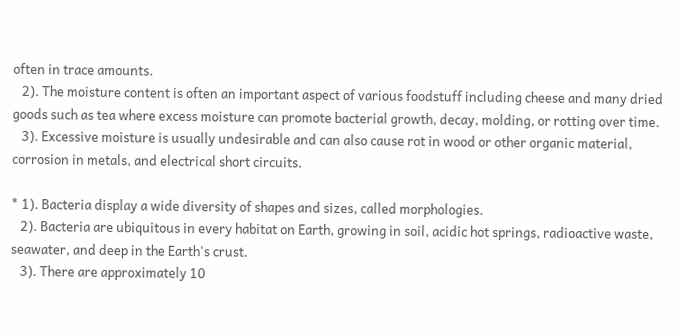often in trace amounts.
   2). The moisture content is often an important aspect of various foodstuff including cheese and many dried goods such as tea where excess moisture can promote bacterial growth, decay, molding, or rotting over time.
   3). Excessive moisture is usually undesirable and can also cause rot in wood or other organic material, corrosion in metals, and electrical short circuits.

* 1). Bacteria display a wide diversity of shapes and sizes, called morphologies.
   2). Bacteria are ubiquitous in every habitat on Earth, growing in soil, acidic hot springs, radioactive waste, seawater, and deep in the Earth's crust.
   3). There are approximately 10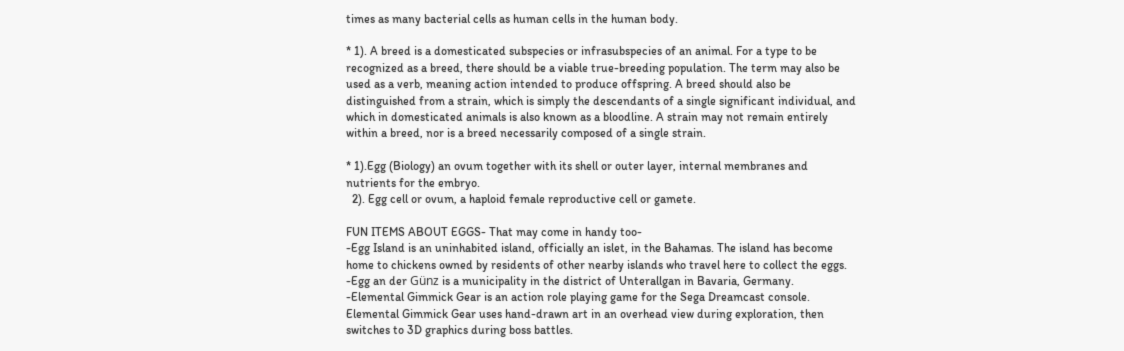times as many bacterial cells as human cells in the human body.

* 1). A breed is a domesticated subspecies or infrasubspecies of an animal. For a type to be recognized as a breed, there should be a viable true-breeding population. The term may also be used as a verb, meaning action intended to produce offspring. A breed should also be distinguished from a strain, which is simply the descendants of a single significant individual, and which in domesticated animals is also known as a bloodline. A strain may not remain entirely within a breed, nor is a breed necessarily composed of a single strain.

* 1).Egg (Biology) an ovum together with its shell or outer layer, internal membranes and nutrients for the embryo.
  2). Egg cell or ovum, a haploid female reproductive cell or gamete.

FUN ITEMS ABOUT EGGS- That may come in handy too-
-Egg Island is an uninhabited island, officially an islet, in the Bahamas. The island has become home to chickens owned by residents of other nearby islands who travel here to collect the eggs.
-Egg an der Günz is a municipality in the district of Unterallgan in Bavaria, Germany.
-Elemental Gimmick Gear is an action role playing game for the Sega Dreamcast console. Elemental Gimmick Gear uses hand-drawn art in an overhead view during exploration, then switches to 3D graphics during boss battles.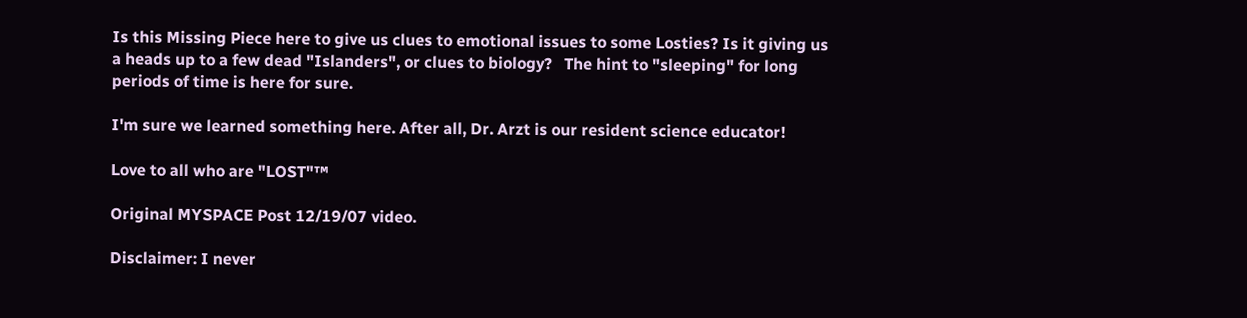Is this Missing Piece here to give us clues to emotional issues to some Losties? Is it giving us a heads up to a few dead "Islanders", or clues to biology?   The hint to "sleeping" for long periods of time is here for sure.

I'm sure we learned something here. After all, Dr. Arzt is our resident science educator!

Love to all who are "LOST"™

Original MYSPACE Post 12/19/07 video.

Disclaimer: I never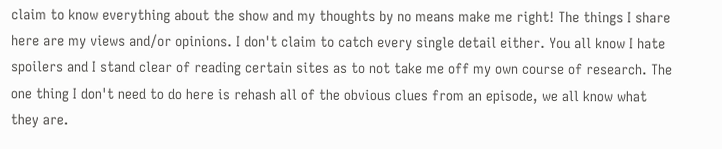claim to know everything about the show and my thoughts by no means make me right! The things I share here are my views and/or opinions. I don't claim to catch every single detail either. You all know I hate spoilers and I stand clear of reading certain sites as to not take me off my own course of research. The one thing I don't need to do here is rehash all of the obvious clues from an episode, we all know what they are.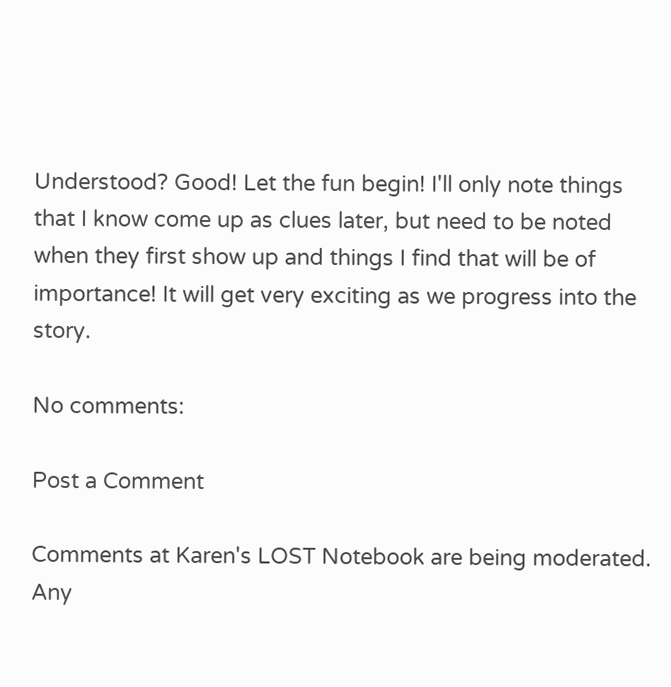Understood? Good! Let the fun begin! I'll only note things that I know come up as clues later, but need to be noted when they first show up and things I find that will be of importance! It will get very exciting as we progress into the story.

No comments:

Post a Comment

Comments at Karen's LOST Notebook are being moderated. Any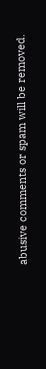abusive comments or spam will be removed.